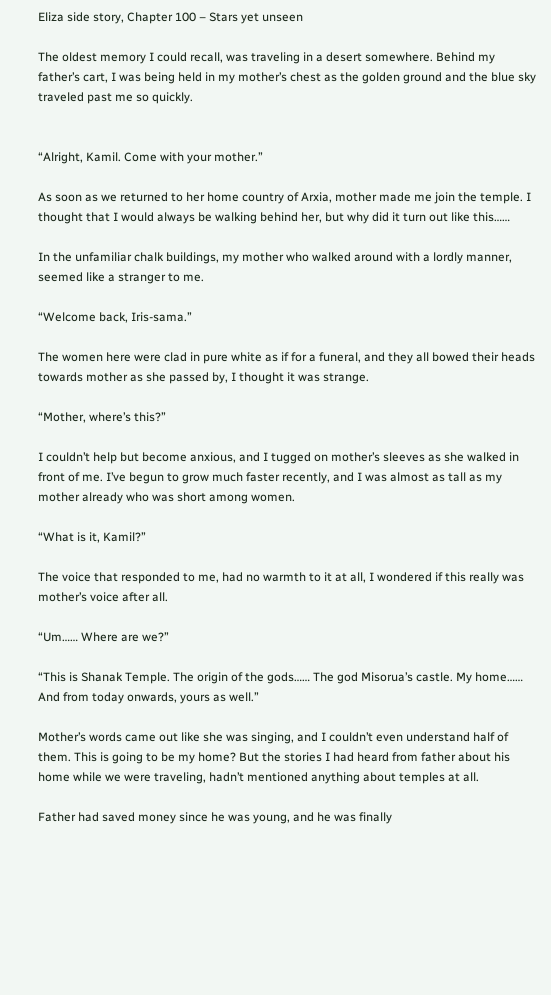Eliza side story, Chapter 100 – Stars yet unseen

The oldest memory I could recall, was traveling in a desert somewhere. Behind my father’s cart, I was being held in my mother’s chest as the golden ground and the blue sky traveled past me so quickly.


“Alright, Kamil. Come with your mother.”

As soon as we returned to her home country of Arxia, mother made me join the temple. I thought that I would always be walking behind her, but why did it turn out like this……

In the unfamiliar chalk buildings, my mother who walked around with a lordly manner, seemed like a stranger to me.

“Welcome back, Iris-sama.”

The women here were clad in pure white as if for a funeral, and they all bowed their heads towards mother as she passed by, I thought it was strange.

“Mother, where’s this?”

I couldn’t help but become anxious, and I tugged on mother’s sleeves as she walked in front of me. I’ve begun to grow much faster recently, and I was almost as tall as my mother already who was short among women.

“What is it, Kamil?”

The voice that responded to me, had no warmth to it at all, I wondered if this really was mother’s voice after all.

“Um…… Where are we?”

“This is Shanak Temple. The origin of the gods…… The god Misorua’s castle. My home…… And from today onwards, yours as well.”

Mother’s words came out like she was singing, and I couldn’t even understand half of them. This is going to be my home? But the stories I had heard from father about his home while we were traveling, hadn’t mentioned anything about temples at all.

Father had saved money since he was young, and he was finally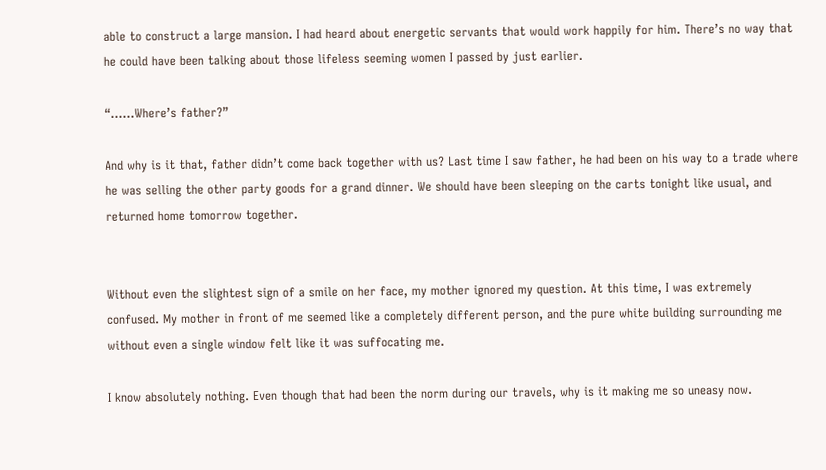able to construct a large mansion. I had heard about energetic servants that would work happily for him. There’s no way that he could have been talking about those lifeless seeming women I passed by just earlier.

“……Where’s father?”

And why is it that, father didn’t come back together with us? Last time I saw father, he had been on his way to a trade where he was selling the other party goods for a grand dinner. We should have been sleeping on the carts tonight like usual, and returned home tomorrow together.


Without even the slightest sign of a smile on her face, my mother ignored my question. At this time, I was extremely confused. My mother in front of me seemed like a completely different person, and the pure white building surrounding me without even a single window felt like it was suffocating me.

I know absolutely nothing. Even though that had been the norm during our travels, why is it making me so uneasy now.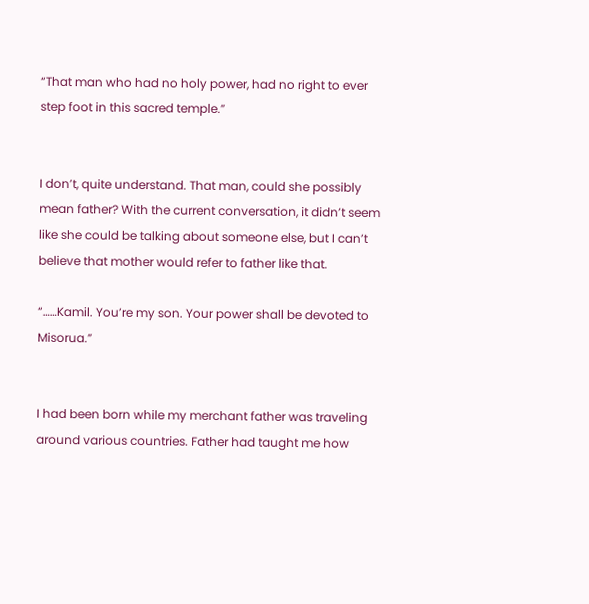“That man who had no holy power, had no right to ever step foot in this sacred temple.”


I don’t, quite understand. That man, could she possibly mean father? With the current conversation, it didn’t seem like she could be talking about someone else, but I can’t believe that mother would refer to father like that.

“……Kamil. You’re my son. Your power shall be devoted to Misorua.”


I had been born while my merchant father was traveling around various countries. Father had taught me how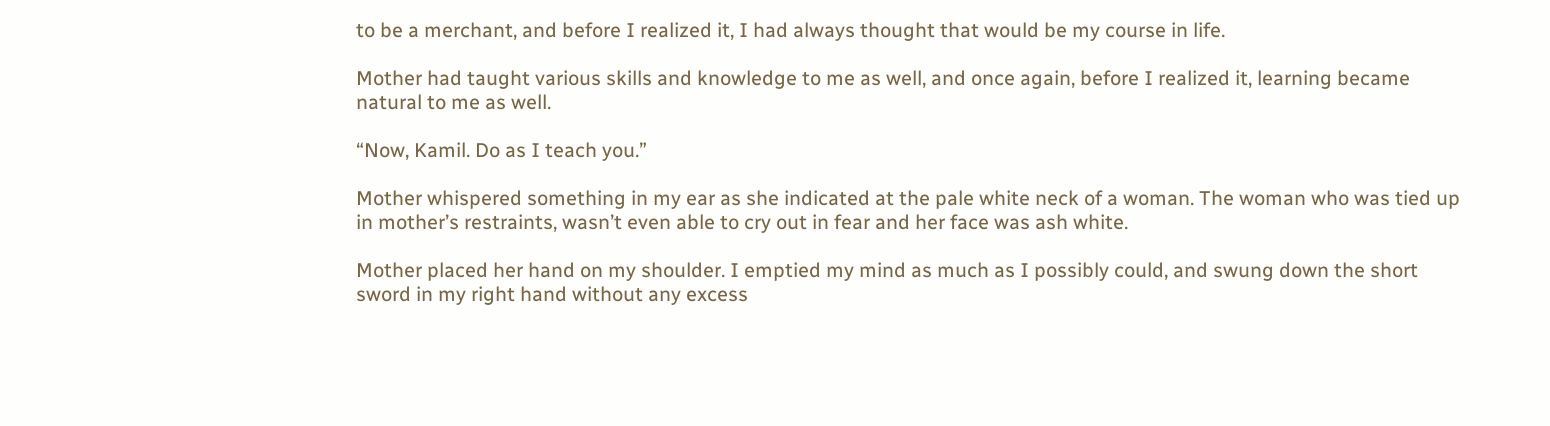to be a merchant, and before I realized it, I had always thought that would be my course in life.

Mother had taught various skills and knowledge to me as well, and once again, before I realized it, learning became natural to me as well.

“Now, Kamil. Do as I teach you.”

Mother whispered something in my ear as she indicated at the pale white neck of a woman. The woman who was tied up in mother’s restraints, wasn’t even able to cry out in fear and her face was ash white.

Mother placed her hand on my shoulder. I emptied my mind as much as I possibly could, and swung down the short sword in my right hand without any excess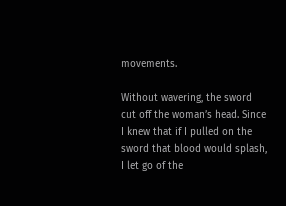movements.

Without wavering, the sword cut off the woman’s head. Since I knew that if I pulled on the sword that blood would splash, I let go of the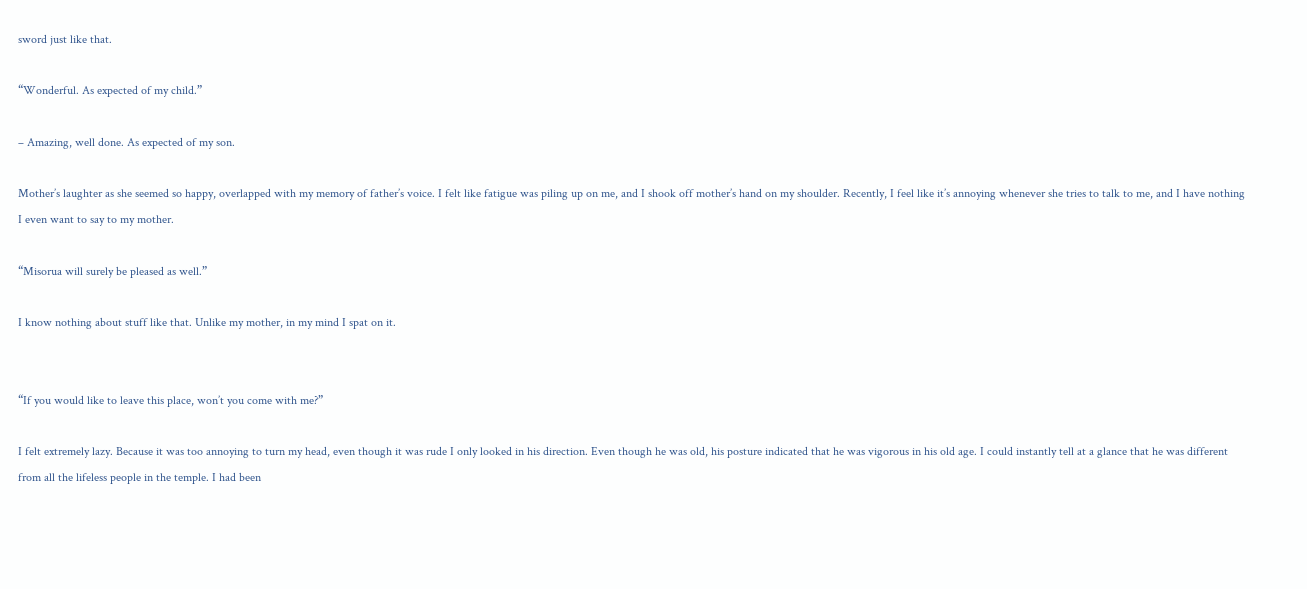sword just like that.

“Wonderful. As expected of my child.”

– Amazing, well done. As expected of my son.

Mother’s laughter as she seemed so happy, overlapped with my memory of father’s voice. I felt like fatigue was piling up on me, and I shook off mother’s hand on my shoulder. Recently, I feel like it’s annoying whenever she tries to talk to me, and I have nothing I even want to say to my mother.

“Misorua will surely be pleased as well.”

I know nothing about stuff like that. Unlike my mother, in my mind I spat on it.


“If you would like to leave this place, won’t you come with me?”

I felt extremely lazy. Because it was too annoying to turn my head, even though it was rude I only looked in his direction. Even though he was old, his posture indicated that he was vigorous in his old age. I could instantly tell at a glance that he was different from all the lifeless people in the temple. I had been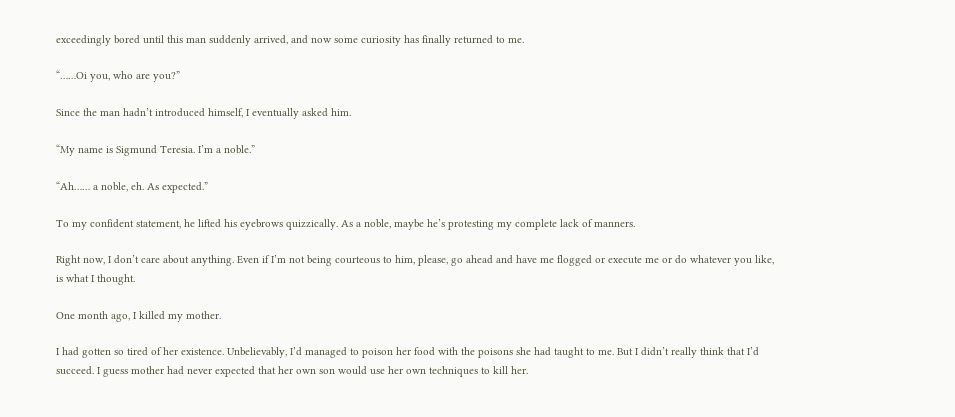exceedingly bored until this man suddenly arrived, and now some curiosity has finally returned to me.

“……Oi you, who are you?”

Since the man hadn’t introduced himself, I eventually asked him.

“My name is Sigmund Teresia. I’m a noble.”

“Ah…… a noble, eh. As expected.”

To my confident statement, he lifted his eyebrows quizzically. As a noble, maybe he’s protesting my complete lack of manners.

Right now, I don’t care about anything. Even if I’m not being courteous to him, please, go ahead and have me flogged or execute me or do whatever you like, is what I thought.

One month ago, I killed my mother.

I had gotten so tired of her existence. Unbelievably, I’d managed to poison her food with the poisons she had taught to me. But I didn’t really think that I’d succeed. I guess mother had never expected that her own son would use her own techniques to kill her.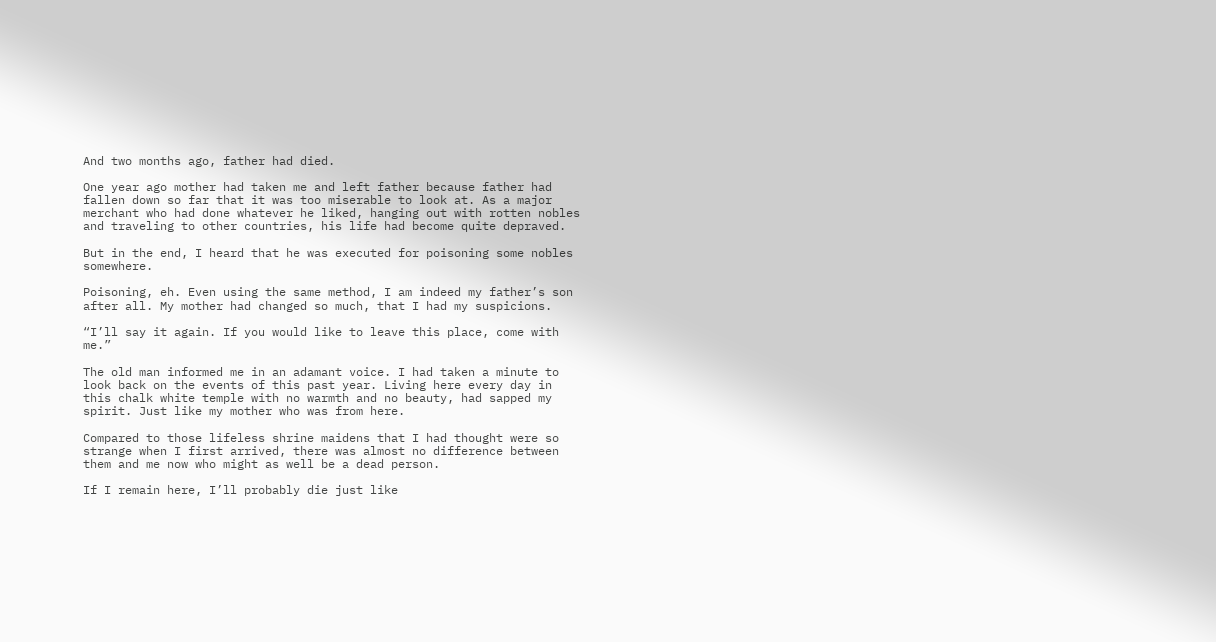And two months ago, father had died.

One year ago mother had taken me and left father because father had fallen down so far that it was too miserable to look at. As a major merchant who had done whatever he liked, hanging out with rotten nobles and traveling to other countries, his life had become quite depraved.

But in the end, I heard that he was executed for poisoning some nobles somewhere.

Poisoning, eh. Even using the same method, I am indeed my father’s son after all. My mother had changed so much, that I had my suspicions.

“I’ll say it again. If you would like to leave this place, come with me.”

The old man informed me in an adamant voice. I had taken a minute to look back on the events of this past year. Living here every day in this chalk white temple with no warmth and no beauty, had sapped my spirit. Just like my mother who was from here.

Compared to those lifeless shrine maidens that I had thought were so strange when I first arrived, there was almost no difference between them and me now who might as well be a dead person.

If I remain here, I’ll probably die just like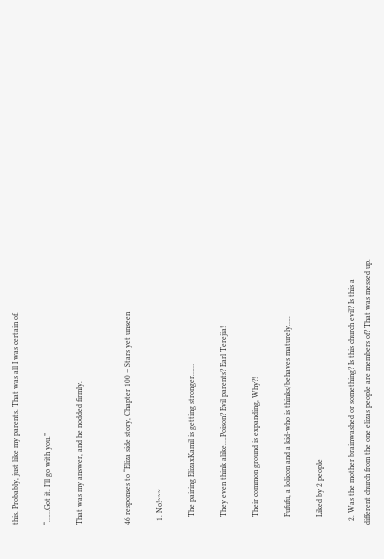this. Probably, just like my parents. That was all I was certain of.

“……Got it. I’ll go with you.”

That was my answer, and he nodded firmly.


46 responses to “Eliza side story, Chapter 100 – Stars yet unseen

  1. No!~~~

    The pairing ElizaxKamil is getting stronger……

    They even think alike….Poison? Evil parents? Earl Terejia!

    Their common ground is expanding, Why?!

    Fufufu, a lolicon and a kid-who is thinks/behaves maturely…..

    Liked by 2 people

  2. Was the mother brainwashed or something? Is this church evil? Is this a different church from the one elizas people are members of? That was messed up.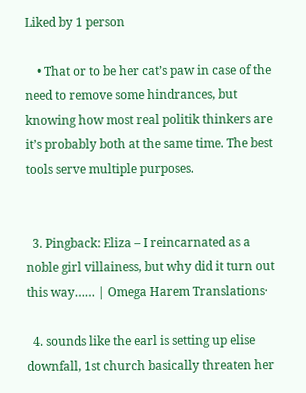Liked by 1 person

    • That or to be her cat’s paw in case of the need to remove some hindrances, but knowing how most real politik thinkers are it’s probably both at the same time. The best tools serve multiple purposes.


  3. Pingback: Eliza – I reincarnated as a noble girl villainess, but why did it turn out this way…… | Omega Harem Translations·

  4. sounds like the earl is setting up elise downfall, 1st church basically threaten her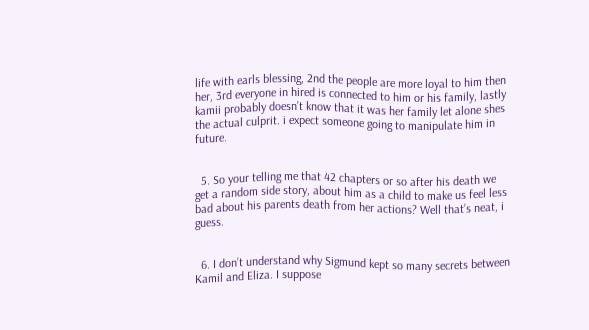life with earls blessing, 2nd the people are more loyal to him then her, 3rd everyone in hired is connected to him or his family, lastly kamii probably doesn’t know that it was her family let alone shes the actual culprit. i expect someone going to manipulate him in future.


  5. So your telling me that 42 chapters or so after his death we get a random side story, about him as a child to make us feel less bad about his parents death from her actions? Well that’s neat, i guess.


  6. I don’t understand why Sigmund kept so many secrets between Kamil and Eliza. I suppose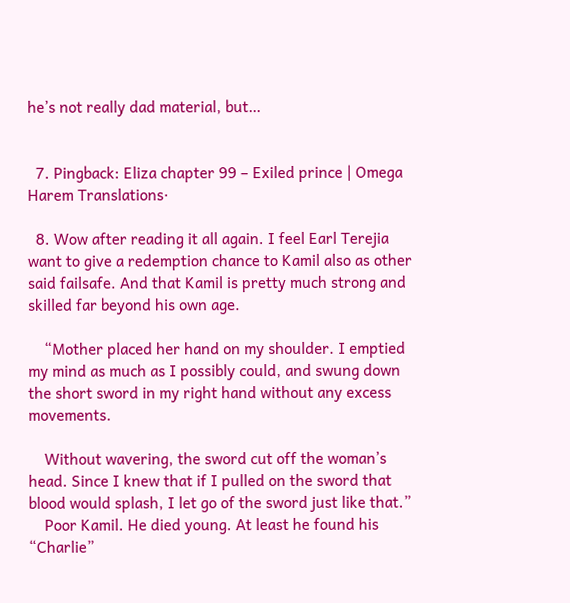he’s not really dad material, but…


  7. Pingback: Eliza chapter 99 – Exiled prince | Omega Harem Translations·

  8. Wow after reading it all again. I feel Earl Terejia want to give a redemption chance to Kamil also as other said failsafe. And that Kamil is pretty much strong and skilled far beyond his own age.

    “Mother placed her hand on my shoulder. I emptied my mind as much as I possibly could, and swung down the short sword in my right hand without any excess movements.

    Without wavering, the sword cut off the woman’s head. Since I knew that if I pulled on the sword that blood would splash, I let go of the sword just like that.”
    Poor Kamil. He died young. At least he found his “Charlie”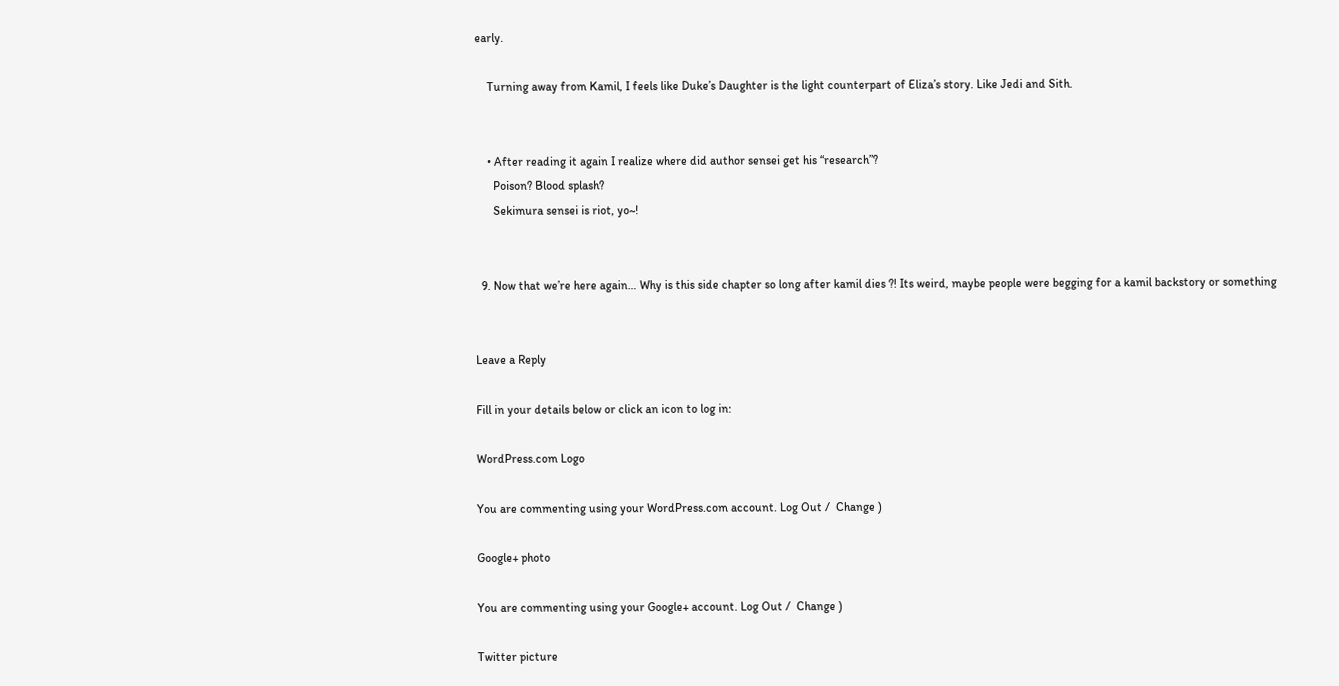early.

    Turning away from Kamil, I feels like Duke’s Daughter is the light counterpart of Eliza’s story. Like Jedi and Sith.


    • After reading it again I realize where did author sensei get his “research”?
      Poison? Blood splash?
      Sekimura sensei is riot, yo~!


  9. Now that we’re here again… Why is this side chapter so long after kamil dies ?! Its weird, maybe people were begging for a kamil backstory or something


Leave a Reply

Fill in your details below or click an icon to log in:

WordPress.com Logo

You are commenting using your WordPress.com account. Log Out /  Change )

Google+ photo

You are commenting using your Google+ account. Log Out /  Change )

Twitter picture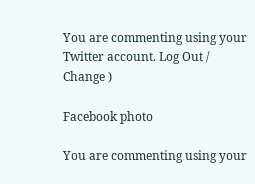You are commenting using your Twitter account. Log Out /  Change )

Facebook photo

You are commenting using your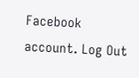Facebook account. Log Out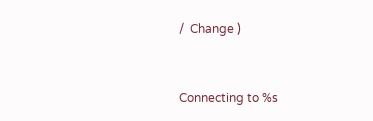/  Change )


Connecting to %s